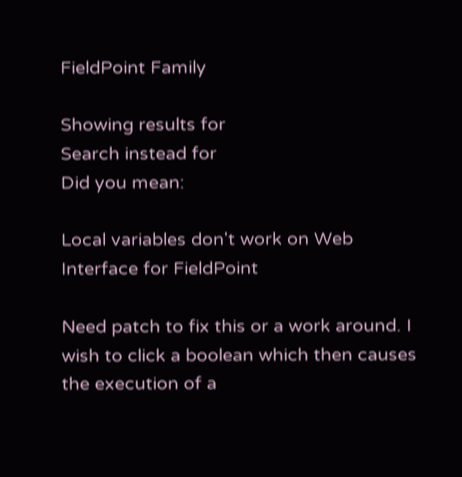FieldPoint Family

Showing results for
Search instead for
Did you mean:

Local variables don't work on Web Interface for FieldPoint

Need patch to fix this or a work around. I wish to click a boolean which then causes the execution of a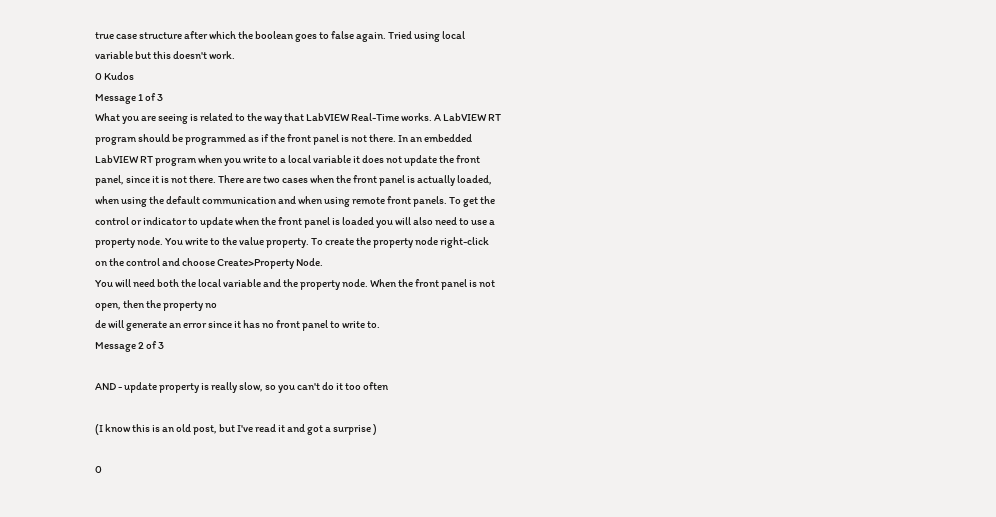true case structure after which the boolean goes to false again. Tried using local variable but this doesn't work.
0 Kudos
Message 1 of 3
What you are seeing is related to the way that LabVIEW Real-Time works. A LabVIEW RT program should be programmed as if the front panel is not there. In an embedded LabVIEW RT program when you write to a local variable it does not update the front panel, since it is not there. There are two cases when the front panel is actually loaded, when using the default communication and when using remote front panels. To get the control or indicator to update when the front panel is loaded you will also need to use a property node. You write to the value property. To create the property node right-click on the control and choose Create>Property Node.
You will need both the local variable and the property node. When the front panel is not open, then the property no
de will generate an error since it has no front panel to write to.
Message 2 of 3

AND - update property is really slow, so you can't do it too often

(I know this is an old post, but I've read it and got a surprise )

0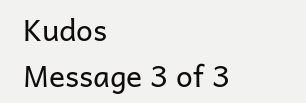Kudos
Message 3 of 3